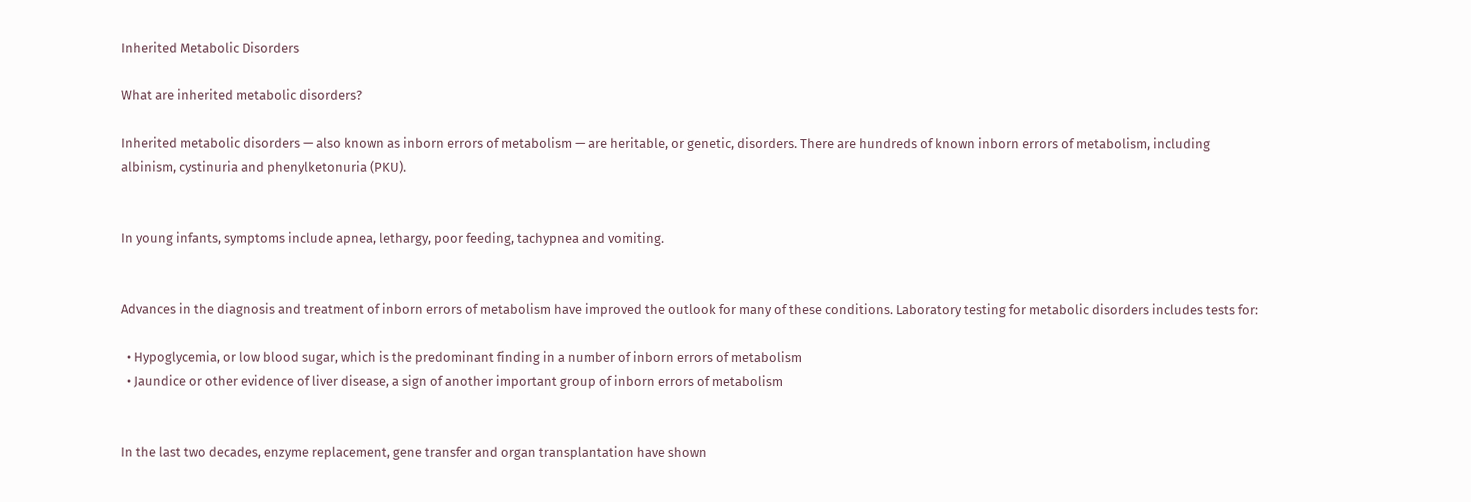Inherited Metabolic Disorders

What are inherited metabolic disorders?

Inherited metabolic disorders — also known as inborn errors of metabolism — are heritable, or genetic, disorders. There are hundreds of known inborn errors of metabolism, including albinism, cystinuria and phenylketonuria (PKU).


In young infants, symptoms include apnea, lethargy, poor feeding, tachypnea and vomiting.


Advances in the diagnosis and treatment of inborn errors of metabolism have improved the outlook for many of these conditions. Laboratory testing for metabolic disorders includes tests for:

  • Hypoglycemia, or low blood sugar, which is the predominant finding in a number of inborn errors of metabolism
  • Jaundice or other evidence of liver disease, a sign of another important group of inborn errors of metabolism


In the last two decades, enzyme replacement, gene transfer and organ transplantation have shown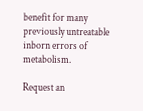benefit for many previously untreatable inborn errors of metabolism.

Request an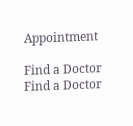Appointment

Find a Doctor
Find a Doctor